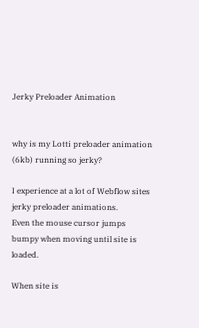Jerky Preloader Animation


why is my Lotti preloader animation (6kb) running so jerky?

I experience at a lot of Webflow sites jerky preloader animations.
Even the mouse cursor jumps bumpy when moving until site is loaded.

When site is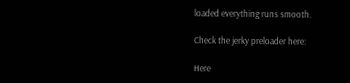loaded everything runs smooth.

Check the jerky preloader here:

Here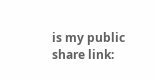is my public share link: